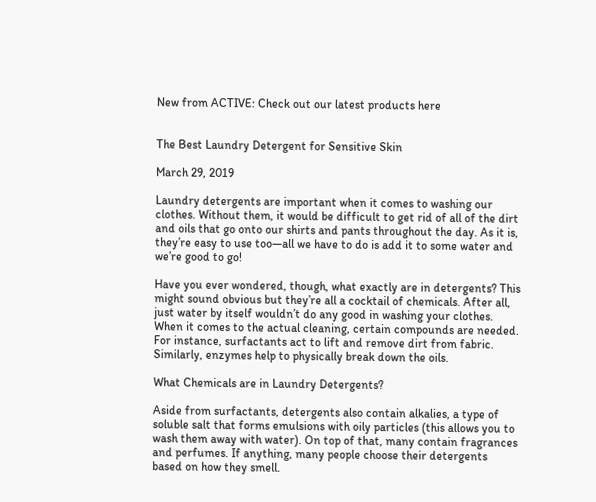New from ACTIVE: Check out our latest products here


The Best Laundry Detergent for Sensitive Skin

March 29, 2019

Laundry detergents are important when it comes to washing our clothes. Without them, it would be difficult to get rid of all of the dirt and oils that go onto our shirts and pants throughout the day. As it is, they’re easy to use too—all we have to do is add it to some water and we’re good to go!

Have you ever wondered, though, what exactly are in detergents? This might sound obvious but they’re all a cocktail of chemicals. After all, just water by itself wouldn’t do any good in washing your clothes. When it comes to the actual cleaning, certain compounds are needed. For instance, surfactants act to lift and remove dirt from fabric. Similarly, enzymes help to physically break down the oils.

What Chemicals are in Laundry Detergents?

Aside from surfactants, detergents also contain alkalies, a type of soluble salt that forms emulsions with oily particles (this allows you to wash them away with water). On top of that, many contain fragrances and perfumes. If anything, many people choose their detergents based on how they smell.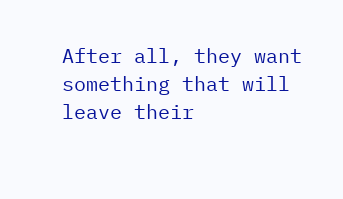After all, they want something that will leave their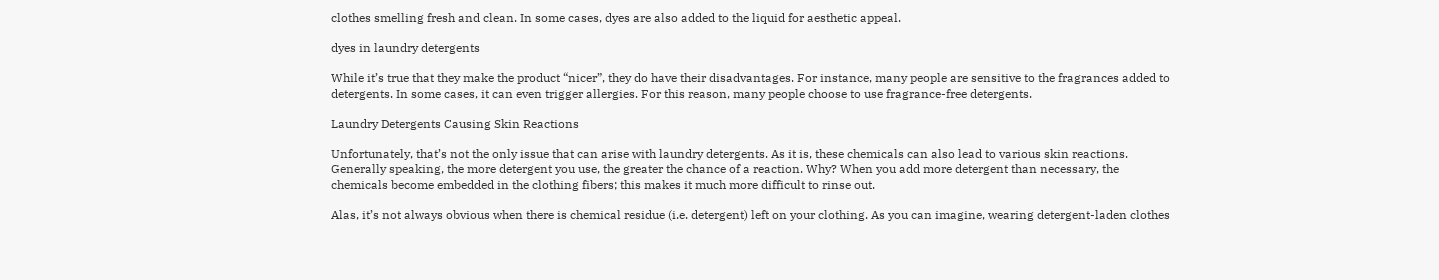clothes smelling fresh and clean. In some cases, dyes are also added to the liquid for aesthetic appeal.

dyes in laundry detergents

While it’s true that they make the product “nicer”, they do have their disadvantages. For instance, many people are sensitive to the fragrances added to detergents. In some cases, it can even trigger allergies. For this reason, many people choose to use fragrance-free detergents.

Laundry Detergents Causing Skin Reactions

Unfortunately, that’s not the only issue that can arise with laundry detergents. As it is, these chemicals can also lead to various skin reactions. Generally speaking, the more detergent you use, the greater the chance of a reaction. Why? When you add more detergent than necessary, the chemicals become embedded in the clothing fibers; this makes it much more difficult to rinse out.

Alas, it’s not always obvious when there is chemical residue (i.e. detergent) left on your clothing. As you can imagine, wearing detergent-laden clothes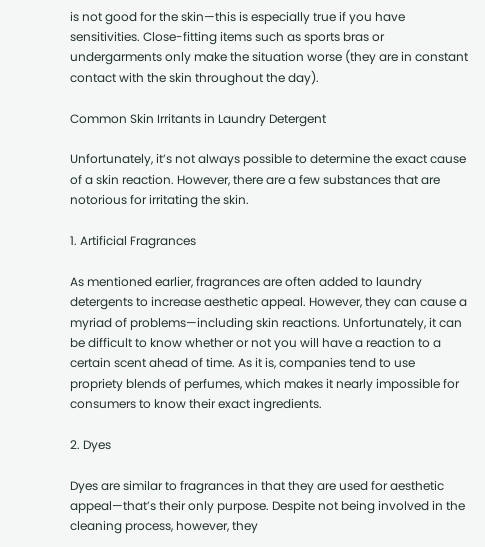is not good for the skin—this is especially true if you have sensitivities. Close-fitting items such as sports bras or undergarments only make the situation worse (they are in constant contact with the skin throughout the day).

Common Skin Irritants in Laundry Detergent

Unfortunately, it’s not always possible to determine the exact cause of a skin reaction. However, there are a few substances that are notorious for irritating the skin.

1. Artificial Fragrances

As mentioned earlier, fragrances are often added to laundry detergents to increase aesthetic appeal. However, they can cause a myriad of problems—including skin reactions. Unfortunately, it can be difficult to know whether or not you will have a reaction to a certain scent ahead of time. As it is, companies tend to use propriety blends of perfumes, which makes it nearly impossible for consumers to know their exact ingredients.

2. Dyes

Dyes are similar to fragrances in that they are used for aesthetic appeal—that’s their only purpose. Despite not being involved in the cleaning process, however, they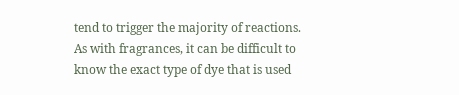tend to trigger the majority of reactions. As with fragrances, it can be difficult to know the exact type of dye that is used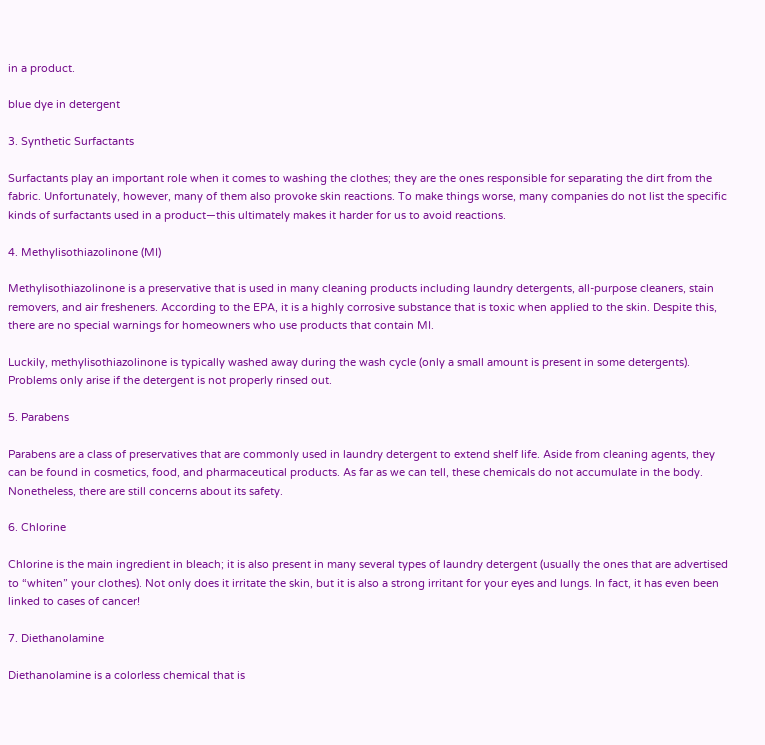in a product.

blue dye in detergent

3. Synthetic Surfactants

Surfactants play an important role when it comes to washing the clothes; they are the ones responsible for separating the dirt from the fabric. Unfortunately, however, many of them also provoke skin reactions. To make things worse, many companies do not list the specific kinds of surfactants used in a product—this ultimately makes it harder for us to avoid reactions.

4. Methylisothiazolinone (MI)

Methylisothiazolinone is a preservative that is used in many cleaning products including laundry detergents, all-purpose cleaners, stain removers, and air fresheners. According to the EPA, it is a highly corrosive substance that is toxic when applied to the skin. Despite this, there are no special warnings for homeowners who use products that contain MI.

Luckily, methylisothiazolinone is typically washed away during the wash cycle (only a small amount is present in some detergents). Problems only arise if the detergent is not properly rinsed out.

5. Parabens

Parabens are a class of preservatives that are commonly used in laundry detergent to extend shelf life. Aside from cleaning agents, they can be found in cosmetics, food, and pharmaceutical products. As far as we can tell, these chemicals do not accumulate in the body. Nonetheless, there are still concerns about its safety.

6. Chlorine

Chlorine is the main ingredient in bleach; it is also present in many several types of laundry detergent (usually the ones that are advertised to “whiten” your clothes). Not only does it irritate the skin, but it is also a strong irritant for your eyes and lungs. In fact, it has even been linked to cases of cancer!

7. Diethanolamine

Diethanolamine is a colorless chemical that is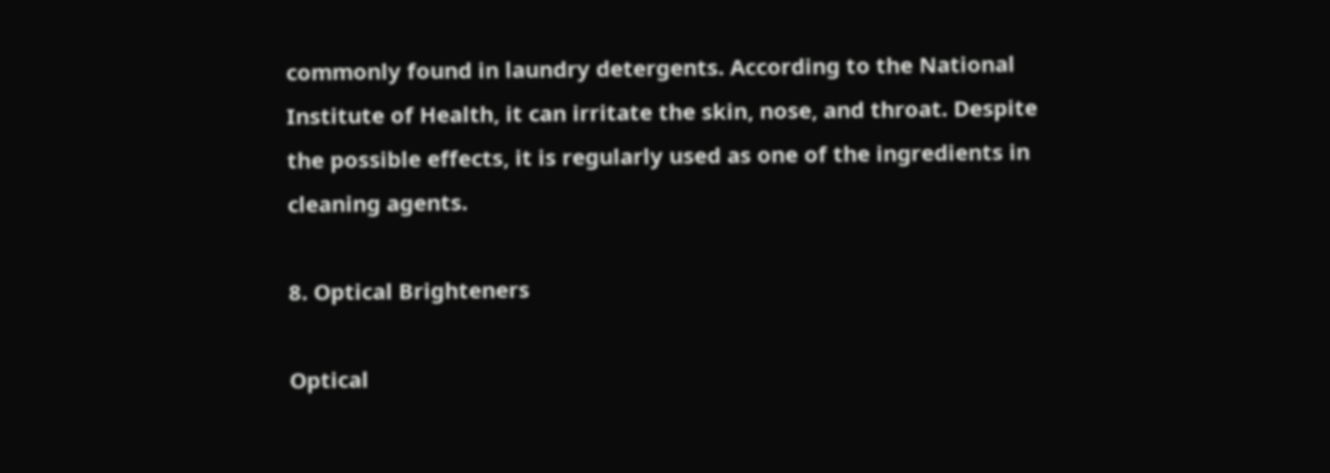commonly found in laundry detergents. According to the National Institute of Health, it can irritate the skin, nose, and throat. Despite the possible effects, it is regularly used as one of the ingredients in cleaning agents.

8. Optical Brighteners

Optical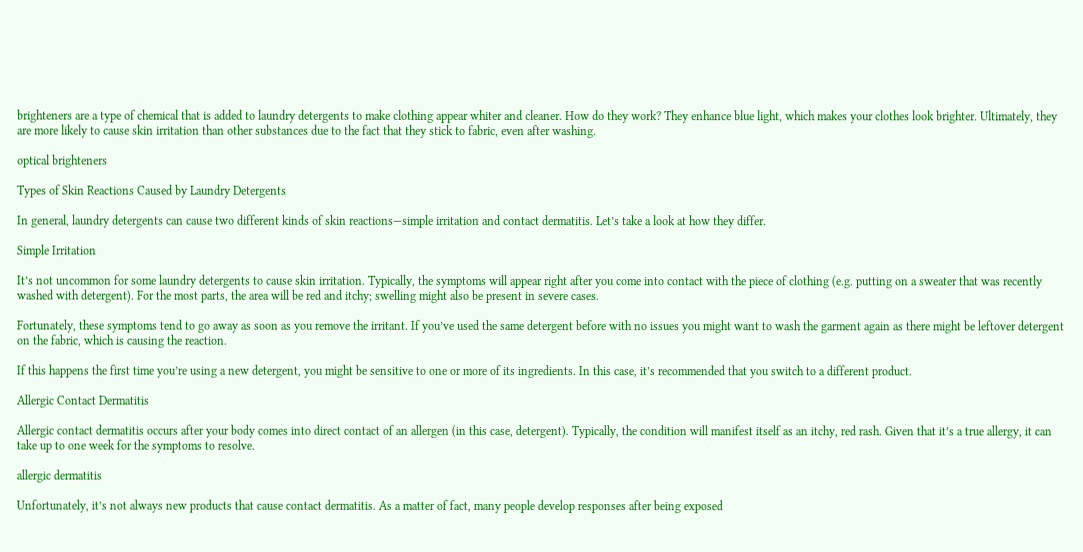brighteners are a type of chemical that is added to laundry detergents to make clothing appear whiter and cleaner. How do they work? They enhance blue light, which makes your clothes look brighter. Ultimately, they are more likely to cause skin irritation than other substances due to the fact that they stick to fabric, even after washing.

optical brighteners

Types of Skin Reactions Caused by Laundry Detergents

In general, laundry detergents can cause two different kinds of skin reactions—simple irritation and contact dermatitis. Let’s take a look at how they differ.

Simple Irritation

It’s not uncommon for some laundry detergents to cause skin irritation. Typically, the symptoms will appear right after you come into contact with the piece of clothing (e.g. putting on a sweater that was recently washed with detergent). For the most parts, the area will be red and itchy; swelling might also be present in severe cases.

Fortunately, these symptoms tend to go away as soon as you remove the irritant. If you’ve used the same detergent before with no issues you might want to wash the garment again as there might be leftover detergent on the fabric, which is causing the reaction.

If this happens the first time you’re using a new detergent, you might be sensitive to one or more of its ingredients. In this case, it’s recommended that you switch to a different product.

Allergic Contact Dermatitis

Allergic contact dermatitis occurs after your body comes into direct contact of an allergen (in this case, detergent). Typically, the condition will manifest itself as an itchy, red rash. Given that it’s a true allergy, it can take up to one week for the symptoms to resolve.

allergic dermatitis

Unfortunately, it’s not always new products that cause contact dermatitis. As a matter of fact, many people develop responses after being exposed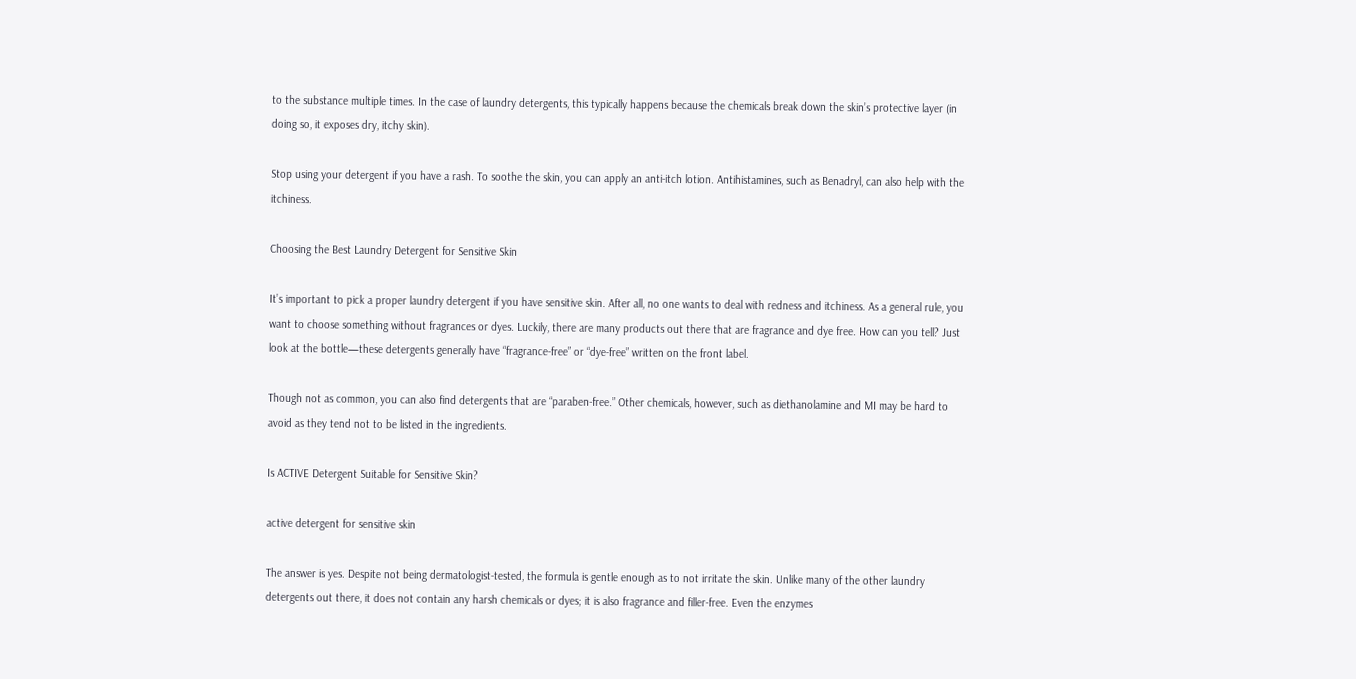to the substance multiple times. In the case of laundry detergents, this typically happens because the chemicals break down the skin’s protective layer (in doing so, it exposes dry, itchy skin).

Stop using your detergent if you have a rash. To soothe the skin, you can apply an anti-itch lotion. Antihistamines, such as Benadryl, can also help with the itchiness.

Choosing the Best Laundry Detergent for Sensitive Skin

It’s important to pick a proper laundry detergent if you have sensitive skin. After all, no one wants to deal with redness and itchiness. As a general rule, you want to choose something without fragrances or dyes. Luckily, there are many products out there that are fragrance and dye free. How can you tell? Just look at the bottle—these detergents generally have “fragrance-free” or “dye-free” written on the front label.

Though not as common, you can also find detergents that are “paraben-free.” Other chemicals, however, such as diethanolamine and MI may be hard to avoid as they tend not to be listed in the ingredients.

Is ACTIVE Detergent Suitable for Sensitive Skin?

active detergent for sensitive skin

The answer is yes. Despite not being dermatologist-tested, the formula is gentle enough as to not irritate the skin. Unlike many of the other laundry detergents out there, it does not contain any harsh chemicals or dyes; it is also fragrance and filler-free. Even the enzymes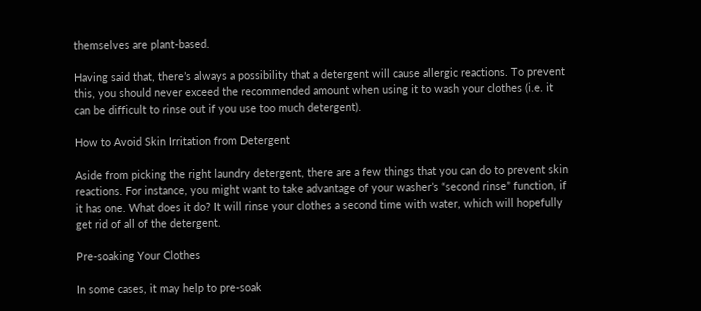themselves are plant-based.

Having said that, there’s always a possibility that a detergent will cause allergic reactions. To prevent this, you should never exceed the recommended amount when using it to wash your clothes (i.e. it can be difficult to rinse out if you use too much detergent).

How to Avoid Skin Irritation from Detergent

Aside from picking the right laundry detergent, there are a few things that you can do to prevent skin reactions. For instance, you might want to take advantage of your washer’s “second rinse” function, if it has one. What does it do? It will rinse your clothes a second time with water, which will hopefully get rid of all of the detergent.

Pre-soaking Your Clothes

In some cases, it may help to pre-soak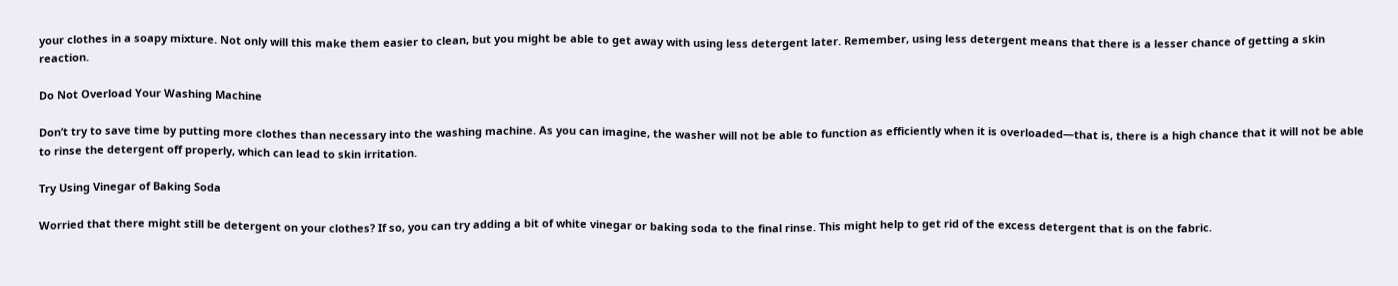your clothes in a soapy mixture. Not only will this make them easier to clean, but you might be able to get away with using less detergent later. Remember, using less detergent means that there is a lesser chance of getting a skin reaction.

Do Not Overload Your Washing Machine

Don’t try to save time by putting more clothes than necessary into the washing machine. As you can imagine, the washer will not be able to function as efficiently when it is overloaded—that is, there is a high chance that it will not be able to rinse the detergent off properly, which can lead to skin irritation.

Try Using Vinegar of Baking Soda

Worried that there might still be detergent on your clothes? If so, you can try adding a bit of white vinegar or baking soda to the final rinse. This might help to get rid of the excess detergent that is on the fabric.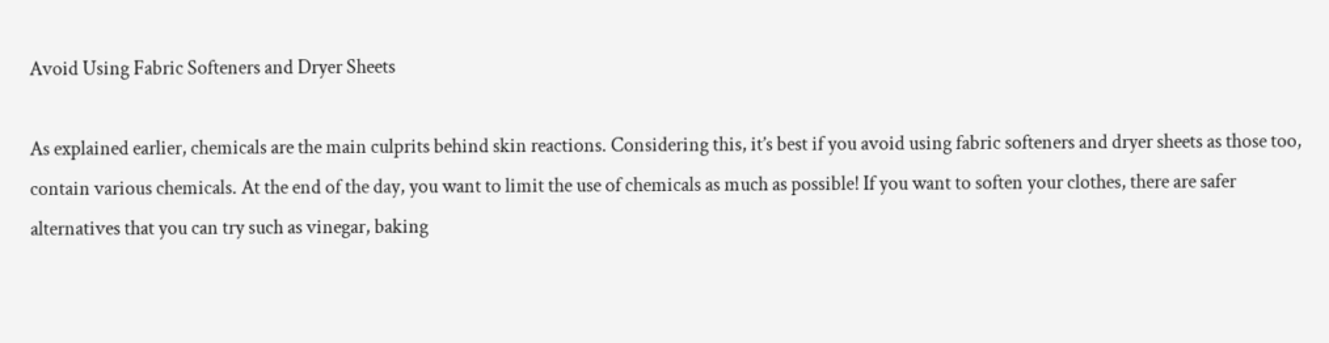Avoid Using Fabric Softeners and Dryer Sheets

As explained earlier, chemicals are the main culprits behind skin reactions. Considering this, it’s best if you avoid using fabric softeners and dryer sheets as those too, contain various chemicals. At the end of the day, you want to limit the use of chemicals as much as possible! If you want to soften your clothes, there are safer alternatives that you can try such as vinegar, baking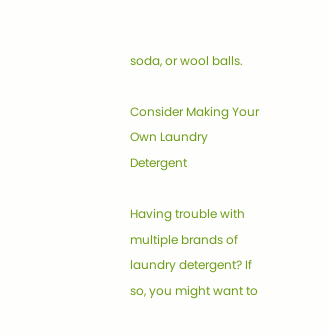soda, or wool balls.

Consider Making Your Own Laundry Detergent

Having trouble with multiple brands of laundry detergent? If so, you might want to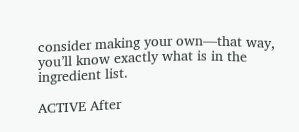consider making your own—that way, you’ll know exactly what is in the ingredient list.

ACTIVE After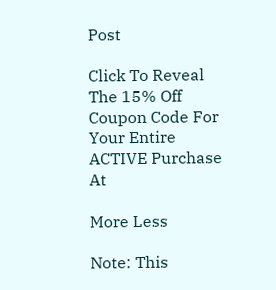Post

Click To Reveal The 15% Off Coupon Code For Your Entire ACTIVE Purchase At

More Less

Note: This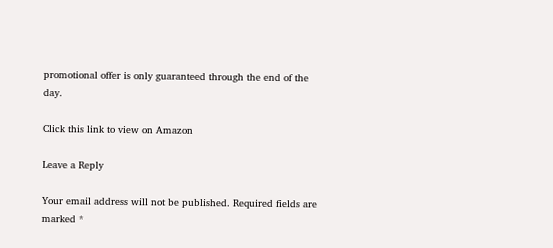promotional offer is only guaranteed through the end of the day.

Click this link to view on Amazon

Leave a Reply

Your email address will not be published. Required fields are marked *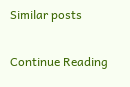Similar posts

Continue Reading